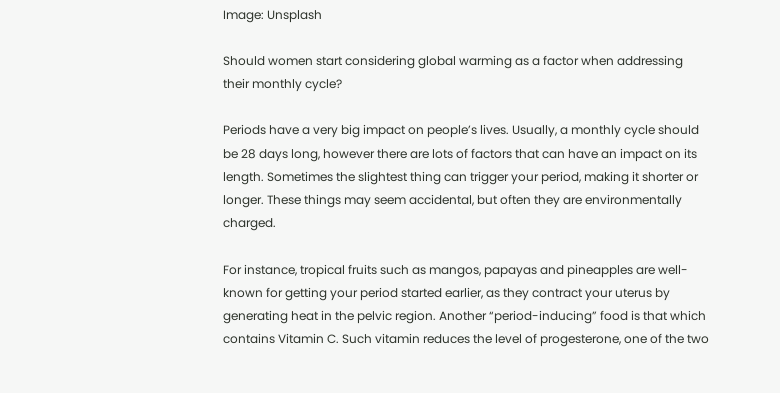Image: Unsplash

Should women start considering global warming as a factor when addressing their monthly cycle?

Periods have a very big impact on people’s lives. Usually, a monthly cycle should be 28 days long, however there are lots of factors that can have an impact on its length. Sometimes the slightest thing can trigger your period, making it shorter or longer. These things may seem accidental, but often they are environmentally charged.

For instance, tropical fruits such as mangos, papayas and pineapples are well-known for getting your period started earlier, as they contract your uterus by generating heat in the pelvic region. Another “period-inducing” food is that which contains Vitamin C. Such vitamin reduces the level of progesterone, one of the two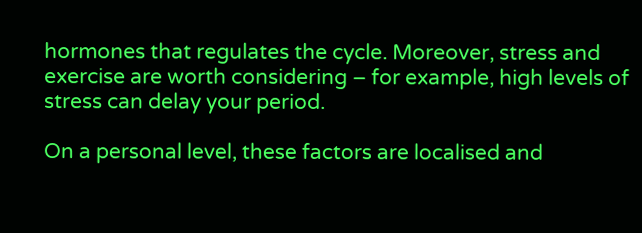hormones that regulates the cycle. Moreover, stress and exercise are worth considering – for example, high levels of stress can delay your period.

On a personal level, these factors are localised and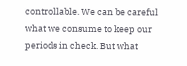controllable. We can be careful what we consume to keep our periods in check. But what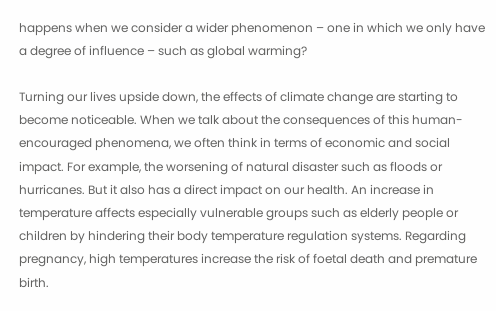happens when we consider a wider phenomenon – one in which we only have a degree of influence – such as global warming?

Turning our lives upside down, the effects of climate change are starting to become noticeable. When we talk about the consequences of this human-encouraged phenomena, we often think in terms of economic and social impact. For example, the worsening of natural disaster such as floods or hurricanes. But it also has a direct impact on our health. An increase in temperature affects especially vulnerable groups such as elderly people or children by hindering their body temperature regulation systems. Regarding pregnancy, high temperatures increase the risk of foetal death and premature birth.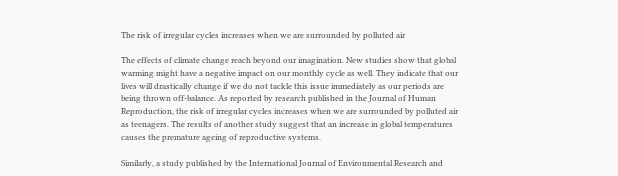The risk of irregular cycles increases when we are surrounded by polluted air

The effects of climate change reach beyond our imagination. New studies show that global warming might have a negative impact on our monthly cycle as well. They indicate that our lives will drastically change if we do not tackle this issue immediately as our periods are being thrown off-balance. As reported by research published in the Journal of Human Reproduction, the risk of irregular cycles increases when we are surrounded by polluted air as teenagers. The results of another study suggest that an increase in global temperatures causes the premature ageing of reproductive systems.

Similarly, a study published by the International Journal of Environmental Research and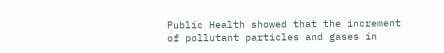Public Health showed that the increment of pollutant particles and gases in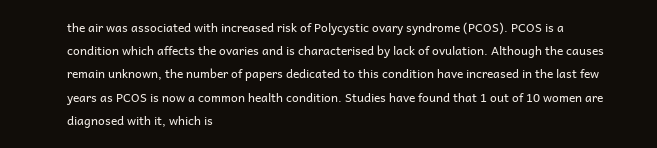the air was associated with increased risk of Polycystic ovary syndrome (PCOS). PCOS is a condition which affects the ovaries and is characterised by lack of ovulation. Although the causes remain unknown, the number of papers dedicated to this condition have increased in the last few years as PCOS is now a common health condition. Studies have found that 1 out of 10 women are diagnosed with it, which is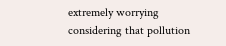extremely worrying considering that pollution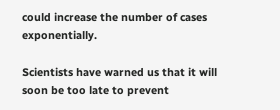could increase the number of cases exponentially.

Scientists have warned us that it will soon be too late to prevent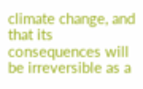climate change, and that its consequences will be irreversible as a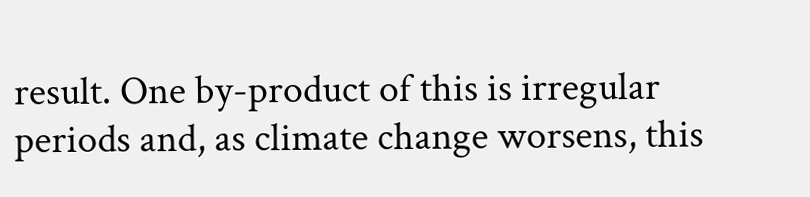result. One by-product of this is irregular periods and, as climate change worsens, this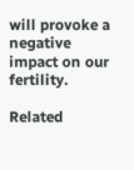will provoke a negative impact on our fertility.

Related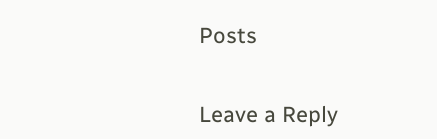Posts


Leave a Reply